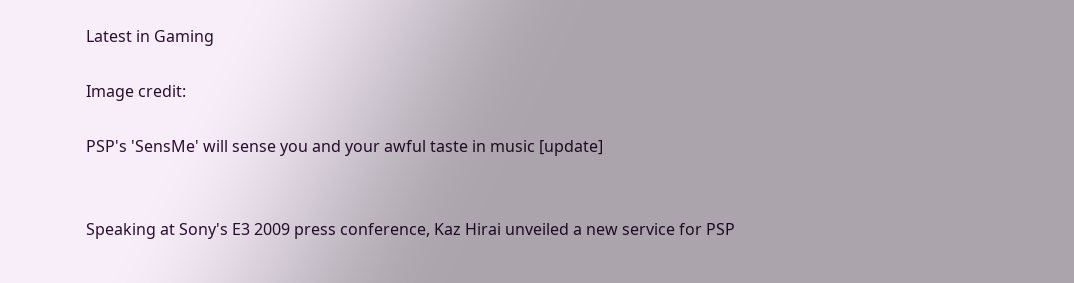Latest in Gaming

Image credit:

PSP's 'SensMe' will sense you and your awful taste in music [update]


Speaking at Sony's E3 2009 press conference, Kaz Hirai unveiled a new service for PSP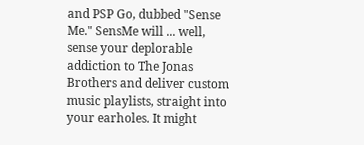and PSP Go, dubbed "Sense Me." SensMe will ... well, sense your deplorable addiction to The Jonas Brothers and deliver custom music playlists, straight into your earholes. It might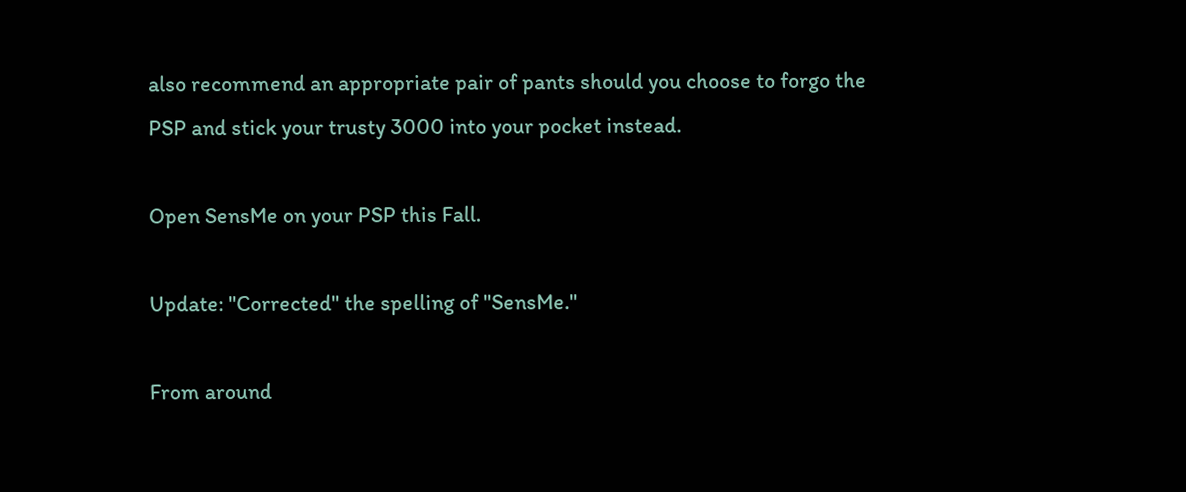also recommend an appropriate pair of pants should you choose to forgo the PSP and stick your trusty 3000 into your pocket instead.

Open SensMe on your PSP this Fall.

Update: "Corrected" the spelling of "SensMe."

From around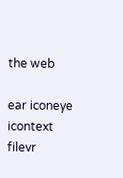the web

ear iconeye icontext filevr